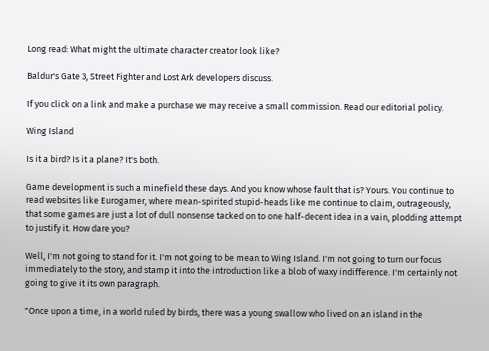Long read: What might the ultimate character creator look like?

Baldur's Gate 3, Street Fighter and Lost Ark developers discuss.

If you click on a link and make a purchase we may receive a small commission. Read our editorial policy.

Wing Island

Is it a bird? Is it a plane? It's both.

Game development is such a minefield these days. And you know whose fault that is? Yours. You continue to read websites like Eurogamer, where mean-spirited stupid-heads like me continue to claim, outrageously, that some games are just a lot of dull nonsense tacked on to one half-decent idea in a vain, plodding attempt to justify it. How dare you?

Well, I'm not going to stand for it. I'm not going to be mean to Wing Island. I'm not going to turn our focus immediately to the story, and stamp it into the introduction like a blob of waxy indifference. I'm certainly not going to give it its own paragraph.

"Once upon a time, in a world ruled by birds, there was a young swallow who lived on an island in the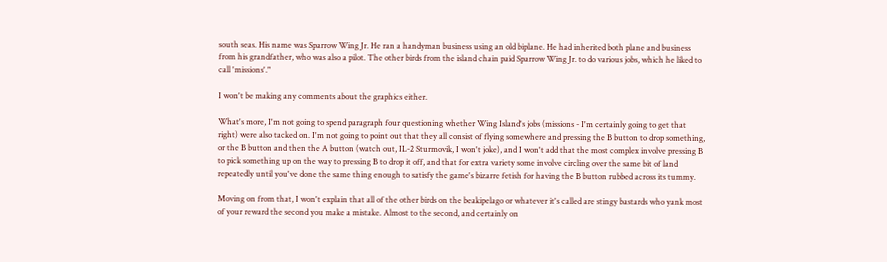south seas. His name was Sparrow Wing Jr. He ran a handyman business using an old biplane. He had inherited both plane and business from his grandfather, who was also a pilot. The other birds from the island chain paid Sparrow Wing Jr. to do various jobs, which he liked to call 'missions'."

I won't be making any comments about the graphics either.

What's more, I'm not going to spend paragraph four questioning whether Wing Island's jobs (missions - I'm certainly going to get that right) were also tacked on. I'm not going to point out that they all consist of flying somewhere and pressing the B button to drop something, or the B button and then the A button (watch out, IL-2 Sturmovik, I won't joke), and I won't add that the most complex involve pressing B to pick something up on the way to pressing B to drop it off, and that for extra variety some involve circling over the same bit of land repeatedly until you've done the same thing enough to satisfy the game's bizarre fetish for having the B button rubbed across its tummy.

Moving on from that, I won't explain that all of the other birds on the beakipelago or whatever it's called are stingy bastards who yank most of your reward the second you make a mistake. Almost to the second, and certainly on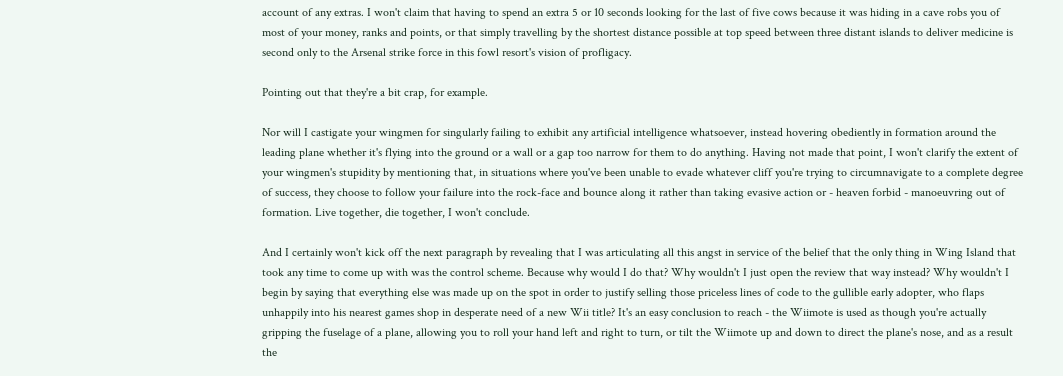account of any extras. I won't claim that having to spend an extra 5 or 10 seconds looking for the last of five cows because it was hiding in a cave robs you of most of your money, ranks and points, or that simply travelling by the shortest distance possible at top speed between three distant islands to deliver medicine is second only to the Arsenal strike force in this fowl resort's vision of profligacy.

Pointing out that they're a bit crap, for example.

Nor will I castigate your wingmen for singularly failing to exhibit any artificial intelligence whatsoever, instead hovering obediently in formation around the leading plane whether it's flying into the ground or a wall or a gap too narrow for them to do anything. Having not made that point, I won't clarify the extent of your wingmen's stupidity by mentioning that, in situations where you've been unable to evade whatever cliff you're trying to circumnavigate to a complete degree of success, they choose to follow your failure into the rock-face and bounce along it rather than taking evasive action or - heaven forbid - manoeuvring out of formation. Live together, die together, I won't conclude.

And I certainly won't kick off the next paragraph by revealing that I was articulating all this angst in service of the belief that the only thing in Wing Island that took any time to come up with was the control scheme. Because why would I do that? Why wouldn't I just open the review that way instead? Why wouldn't I begin by saying that everything else was made up on the spot in order to justify selling those priceless lines of code to the gullible early adopter, who flaps unhappily into his nearest games shop in desperate need of a new Wii title? It's an easy conclusion to reach - the Wiimote is used as though you're actually gripping the fuselage of a plane, allowing you to roll your hand left and right to turn, or tilt the Wiimote up and down to direct the plane's nose, and as a result the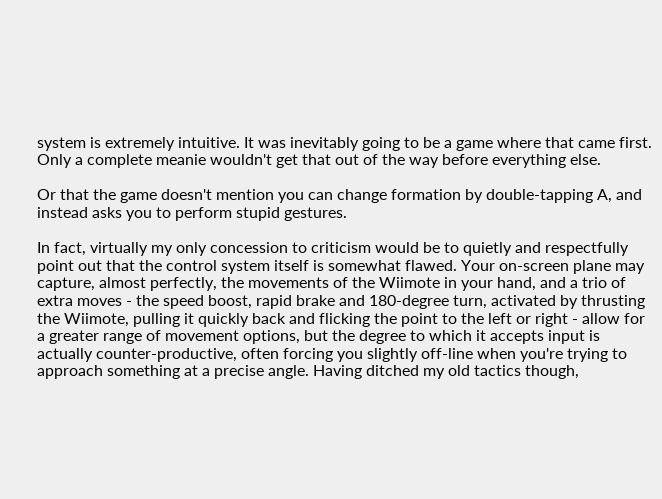system is extremely intuitive. It was inevitably going to be a game where that came first. Only a complete meanie wouldn't get that out of the way before everything else.

Or that the game doesn't mention you can change formation by double-tapping A, and instead asks you to perform stupid gestures.

In fact, virtually my only concession to criticism would be to quietly and respectfully point out that the control system itself is somewhat flawed. Your on-screen plane may capture, almost perfectly, the movements of the Wiimote in your hand, and a trio of extra moves - the speed boost, rapid brake and 180-degree turn, activated by thrusting the Wiimote, pulling it quickly back and flicking the point to the left or right - allow for a greater range of movement options, but the degree to which it accepts input is actually counter-productive, often forcing you slightly off-line when you're trying to approach something at a precise angle. Having ditched my old tactics though,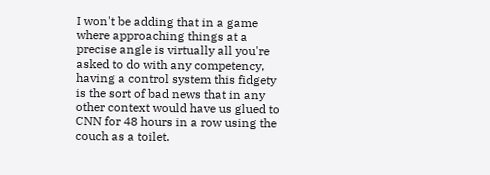I won't be adding that in a game where approaching things at a precise angle is virtually all you're asked to do with any competency, having a control system this fidgety is the sort of bad news that in any other context would have us glued to CNN for 48 hours in a row using the couch as a toilet.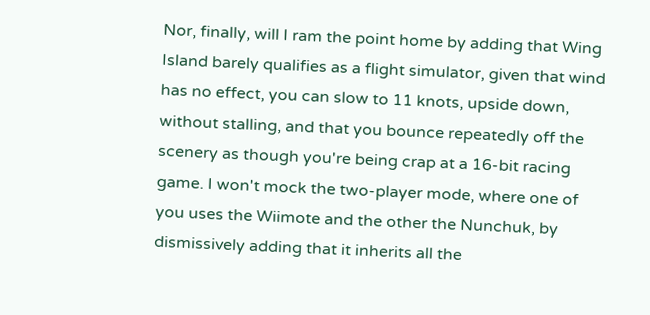Nor, finally, will I ram the point home by adding that Wing Island barely qualifies as a flight simulator, given that wind has no effect, you can slow to 11 knots, upside down, without stalling, and that you bounce repeatedly off the scenery as though you're being crap at a 16-bit racing game. I won't mock the two-player mode, where one of you uses the Wiimote and the other the Nunchuk, by dismissively adding that it inherits all the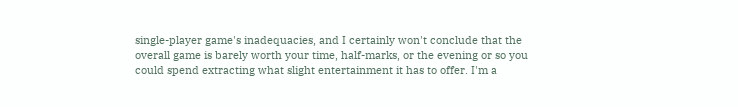single-player game's inadequacies, and I certainly won't conclude that the overall game is barely worth your time, half-marks, or the evening or so you could spend extracting what slight entertainment it has to offer. I'm a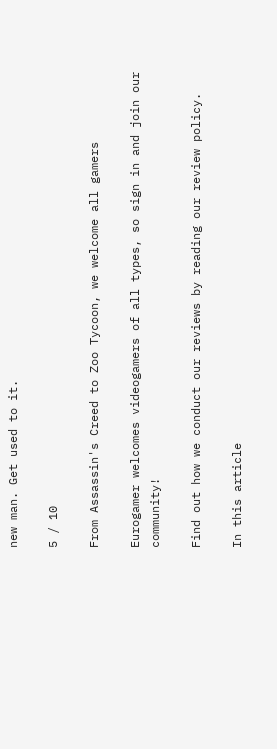new man. Get used to it.

5 / 10

From Assassin's Creed to Zoo Tycoon, we welcome all gamers

Eurogamer welcomes videogamers of all types, so sign in and join our community!

Find out how we conduct our reviews by reading our review policy.

In this article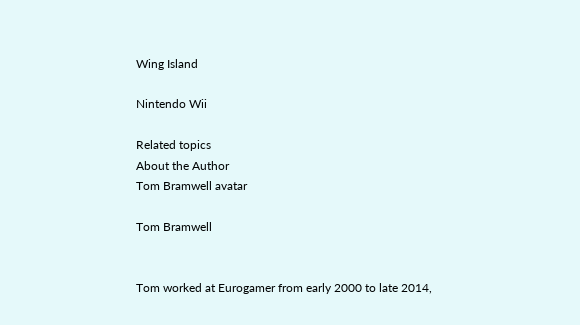Wing Island

Nintendo Wii

Related topics
About the Author
Tom Bramwell avatar

Tom Bramwell


Tom worked at Eurogamer from early 2000 to late 2014,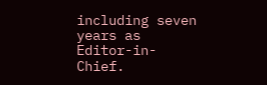including seven years as Editor-in-Chief.